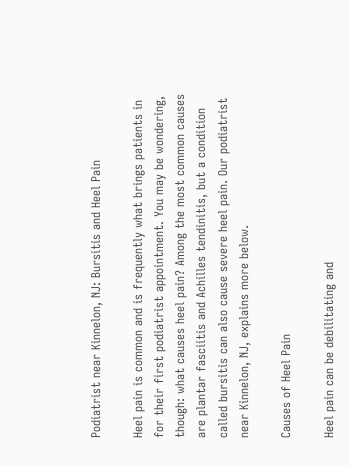Podiatrist near Kinnelon, NJ: Bursitis and Heel Pain

Heel pain is common and is frequently what brings patients in for their first podiatrist appointment. You may be wondering, though: what causes heel pain? Among the most common causes are plantar fasciitis and Achilles tendinitis, but a condition called bursitis can also cause severe heel pain. Our podiatrist near Kinnelon, NJ, explains more below.

Causes of Heel Pain

Heel pain can be debilitating and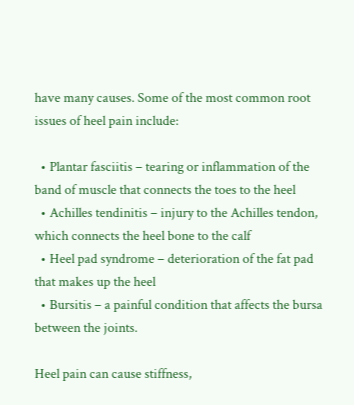have many causes. Some of the most common root issues of heel pain include:

  • Plantar fasciitis – tearing or inflammation of the band of muscle that connects the toes to the heel
  • Achilles tendinitis – injury to the Achilles tendon, which connects the heel bone to the calf
  • Heel pad syndrome – deterioration of the fat pad that makes up the heel
  • Bursitis – a painful condition that affects the bursa between the joints.

Heel pain can cause stiffness,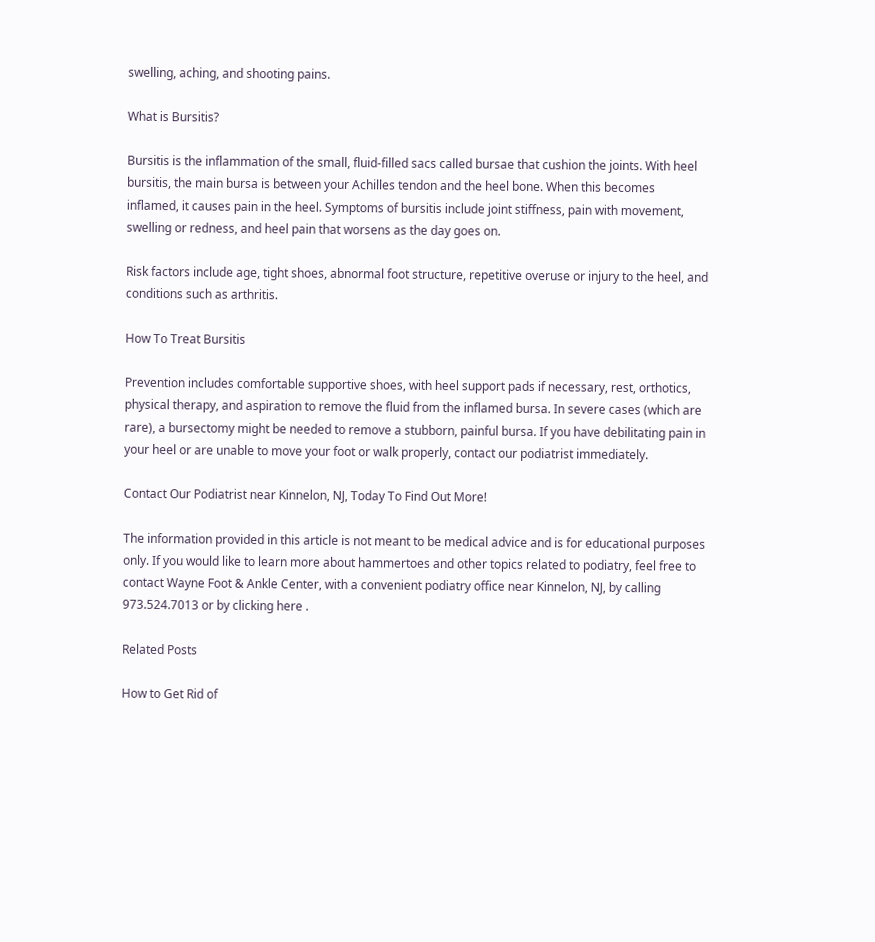swelling, aching, and shooting pains.

What is Bursitis?

Bursitis is the inflammation of the small, fluid-filled sacs called bursae that cushion the joints. With heel bursitis, the main bursa is between your Achilles tendon and the heel bone. When this becomes inflamed, it causes pain in the heel. Symptoms of bursitis include joint stiffness, pain with movement, swelling or redness, and heel pain that worsens as the day goes on.

Risk factors include age, tight shoes, abnormal foot structure, repetitive overuse or injury to the heel, and conditions such as arthritis.

How To Treat Bursitis

Prevention includes comfortable supportive shoes, with heel support pads if necessary, rest, orthotics, physical therapy, and aspiration to remove the fluid from the inflamed bursa. In severe cases (which are rare), a bursectomy might be needed to remove a stubborn, painful bursa. If you have debilitating pain in your heel or are unable to move your foot or walk properly, contact our podiatrist immediately.

Contact Our Podiatrist near Kinnelon, NJ, Today To Find Out More!

The information provided in this article is not meant to be medical advice and is for educational purposes only. If you would like to learn more about hammertoes and other topics related to podiatry, feel free to contact Wayne Foot & Ankle Center, with a convenient podiatry office near Kinnelon, NJ, by calling 973.524.7013 or by clicking here .

Related Posts

How to Get Rid of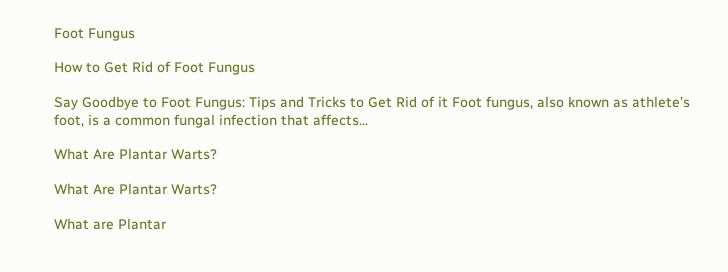Foot Fungus

How to Get Rid of Foot Fungus

Say Goodbye to Foot Fungus: Tips and Tricks to Get Rid of it Foot fungus, also known as athlete’s foot, is a common fungal infection that affects...

What Are Plantar Warts?

What Are Plantar Warts?

What are Plantar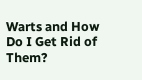Warts and How Do I Get Rid of Them?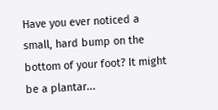Have you ever noticed a small, hard bump on the bottom of your foot? It might be a plantar...